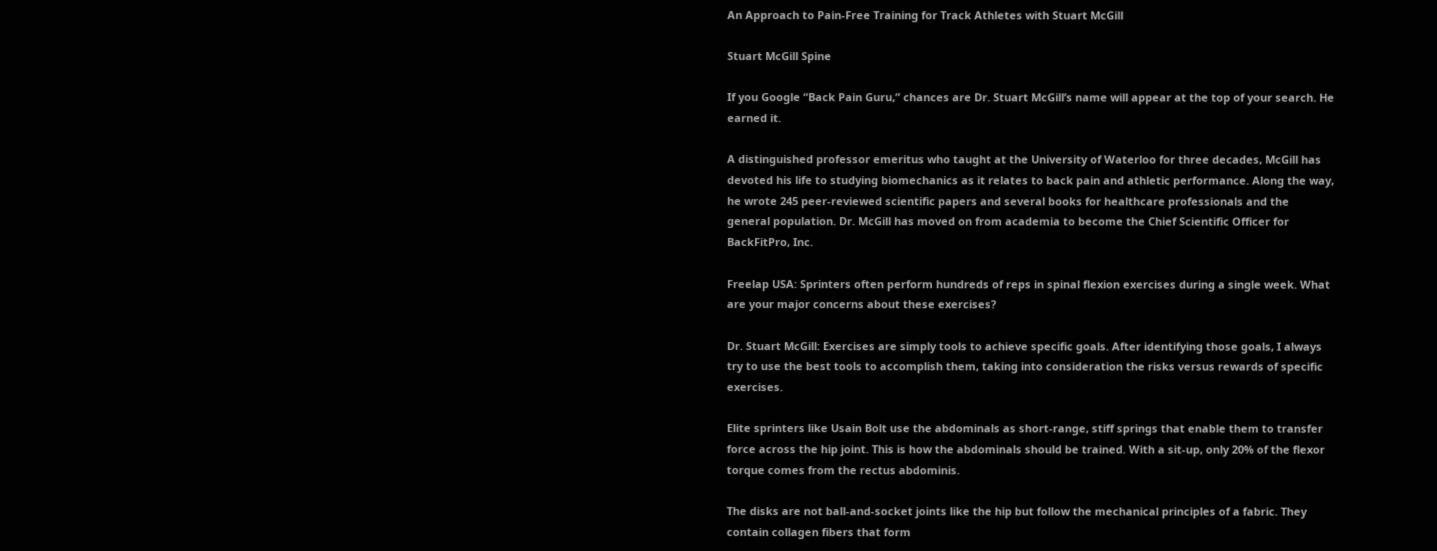An Approach to Pain-Free Training for Track Athletes with Stuart McGill

Stuart McGill Spine

If you Google “Back Pain Guru,” chances are Dr. Stuart McGill’s name will appear at the top of your search. He earned it.

A distinguished professor emeritus who taught at the University of Waterloo for three decades, McGill has devoted his life to studying biomechanics as it relates to back pain and athletic performance. Along the way, he wrote 245 peer-reviewed scientific papers and several books for healthcare professionals and the general population. Dr. McGill has moved on from academia to become the Chief Scientific Officer for BackFitPro, Inc.

Freelap USA: Sprinters often perform hundreds of reps in spinal flexion exercises during a single week. What are your major concerns about these exercises?

Dr. Stuart McGill: Exercises are simply tools to achieve specific goals. After identifying those goals, I always try to use the best tools to accomplish them, taking into consideration the risks versus rewards of specific exercises.

Elite sprinters like Usain Bolt use the abdominals as short-range, stiff springs that enable them to transfer force across the hip joint. This is how the abdominals should be trained. With a sit-up, only 20% of the flexor torque comes from the rectus abdominis.

The disks are not ball-and-socket joints like the hip but follow the mechanical principles of a fabric. They contain collagen fibers that form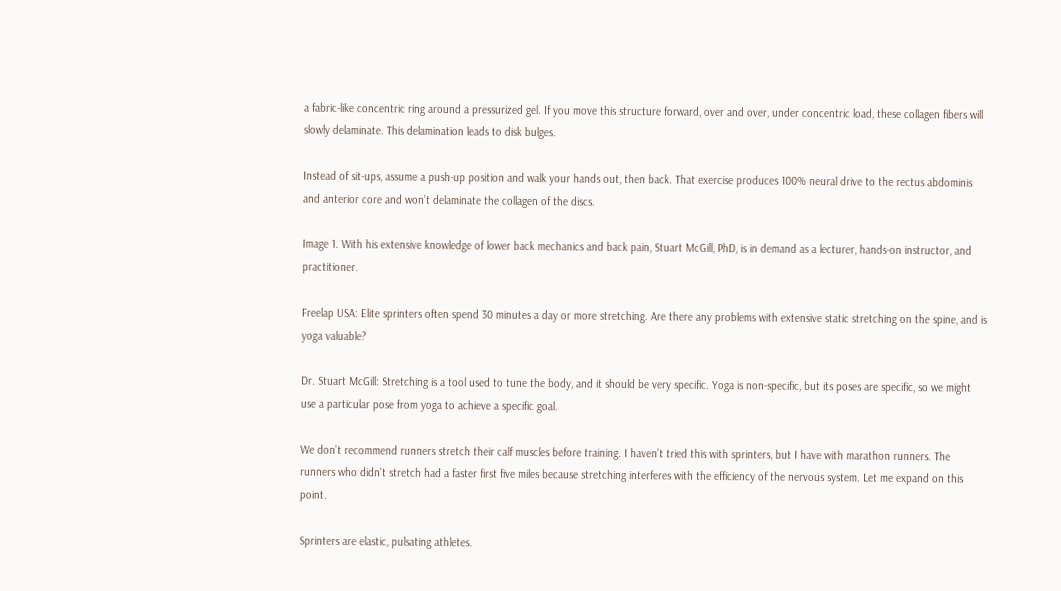a fabric-like concentric ring around a pressurized gel. If you move this structure forward, over and over, under concentric load, these collagen fibers will slowly delaminate. This delamination leads to disk bulges.

Instead of sit-ups, assume a push-up position and walk your hands out, then back. That exercise produces 100% neural drive to the rectus abdominis and anterior core and won’t delaminate the collagen of the discs.

Image 1. With his extensive knowledge of lower back mechanics and back pain, Stuart McGill, PhD, is in demand as a lecturer, hands-on instructor, and practitioner.

Freelap USA: Elite sprinters often spend 30 minutes a day or more stretching. Are there any problems with extensive static stretching on the spine, and is yoga valuable?

Dr. Stuart McGill: Stretching is a tool used to tune the body, and it should be very specific. Yoga is non-specific, but its poses are specific, so we might use a particular pose from yoga to achieve a specific goal.

We don’t recommend runners stretch their calf muscles before training. I haven’t tried this with sprinters, but I have with marathon runners. The runners who didn’t stretch had a faster first five miles because stretching interferes with the efficiency of the nervous system. Let me expand on this point.

Sprinters are elastic, pulsating athletes.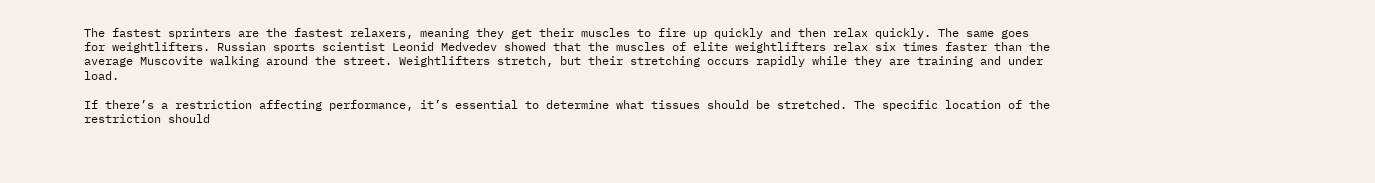The fastest sprinters are the fastest relaxers, meaning they get their muscles to fire up quickly and then relax quickly. The same goes for weightlifters. Russian sports scientist Leonid Medvedev showed that the muscles of elite weightlifters relax six times faster than the average Muscovite walking around the street. Weightlifters stretch, but their stretching occurs rapidly while they are training and under load.

If there’s a restriction affecting performance, it’s essential to determine what tissues should be stretched. The specific location of the restriction should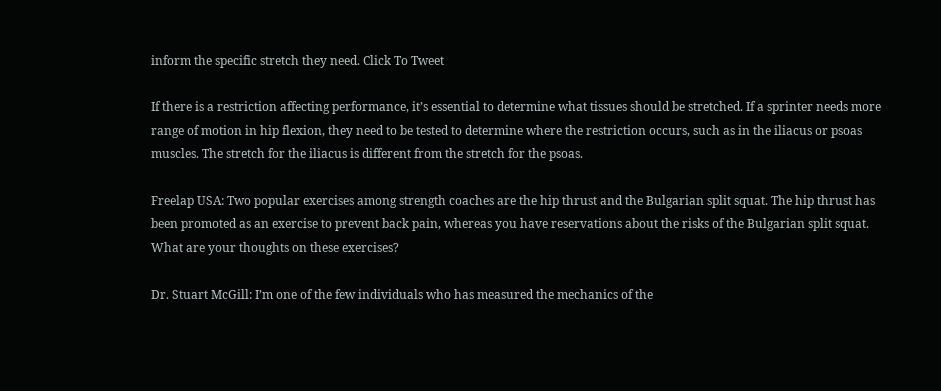inform the specific stretch they need. Click To Tweet

If there is a restriction affecting performance, it’s essential to determine what tissues should be stretched. If a sprinter needs more range of motion in hip flexion, they need to be tested to determine where the restriction occurs, such as in the iliacus or psoas muscles. The stretch for the iliacus is different from the stretch for the psoas.

Freelap USA: Two popular exercises among strength coaches are the hip thrust and the Bulgarian split squat. The hip thrust has been promoted as an exercise to prevent back pain, whereas you have reservations about the risks of the Bulgarian split squat. What are your thoughts on these exercises?

Dr. Stuart McGill: I’m one of the few individuals who has measured the mechanics of the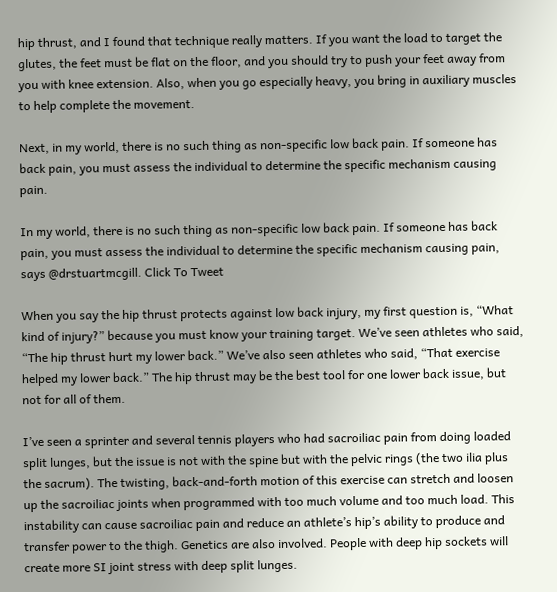hip thrust, and I found that technique really matters. If you want the load to target the glutes, the feet must be flat on the floor, and you should try to push your feet away from you with knee extension. Also, when you go especially heavy, you bring in auxiliary muscles to help complete the movement.

Next, in my world, there is no such thing as non-specific low back pain. If someone has back pain, you must assess the individual to determine the specific mechanism causing pain.

In my world, there is no such thing as non-specific low back pain. If someone has back pain, you must assess the individual to determine the specific mechanism causing pain, says @drstuartmcgill. Click To Tweet

When you say the hip thrust protects against low back injury, my first question is, “What kind of injury?” because you must know your training target. We’ve seen athletes who said, “The hip thrust hurt my lower back.” We’ve also seen athletes who said, “That exercise helped my lower back.” The hip thrust may be the best tool for one lower back issue, but not for all of them.

I’ve seen a sprinter and several tennis players who had sacroiliac pain from doing loaded split lunges, but the issue is not with the spine but with the pelvic rings (the two ilia plus the sacrum). The twisting, back-and-forth motion of this exercise can stretch and loosen up the sacroiliac joints when programmed with too much volume and too much load. This instability can cause sacroiliac pain and reduce an athlete’s hip’s ability to produce and transfer power to the thigh. Genetics are also involved. People with deep hip sockets will create more SI joint stress with deep split lunges.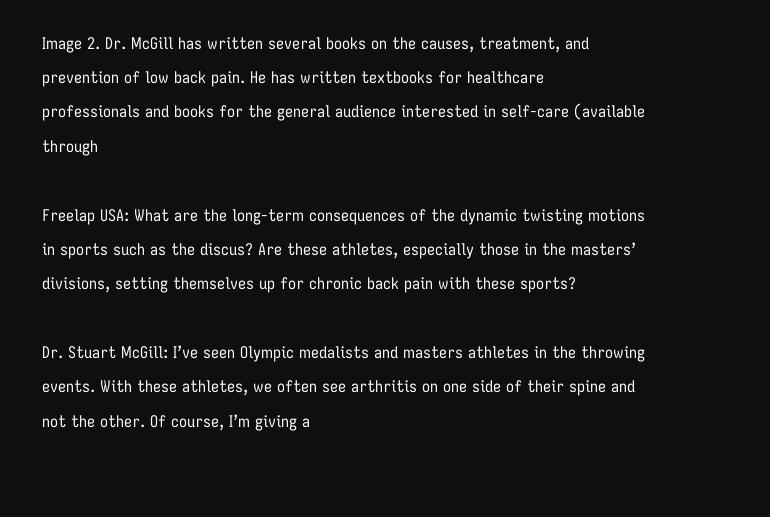Image 2. Dr. McGill has written several books on the causes, treatment, and prevention of low back pain. He has written textbooks for healthcare professionals and books for the general audience interested in self-care (available through

Freelap USA: What are the long-term consequences of the dynamic twisting motions in sports such as the discus? Are these athletes, especially those in the masters’ divisions, setting themselves up for chronic back pain with these sports?

Dr. Stuart McGill: I’ve seen Olympic medalists and masters athletes in the throwing events. With these athletes, we often see arthritis on one side of their spine and not the other. Of course, I’m giving a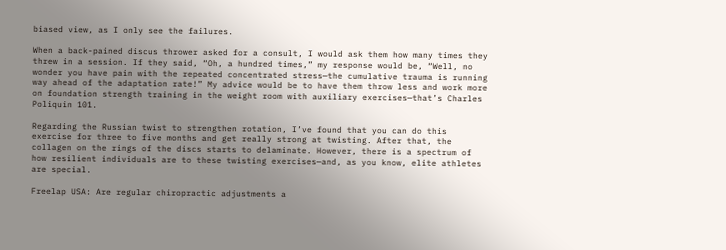biased view, as I only see the failures.

When a back-pained discus thrower asked for a consult, I would ask them how many times they threw in a session. If they said, “Oh, a hundred times,” my response would be, “Well, no wonder you have pain with the repeated concentrated stress—the cumulative trauma is running way ahead of the adaptation rate!” My advice would be to have them throw less and work more on foundation strength training in the weight room with auxiliary exercises—that’s Charles Poliquin 101.

Regarding the Russian twist to strengthen rotation, I’ve found that you can do this exercise for three to five months and get really strong at twisting. After that, the collagen on the rings of the discs starts to delaminate. However, there is a spectrum of how resilient individuals are to these twisting exercises—and, as you know, elite athletes are special.

Freelap USA: Are regular chiropractic adjustments a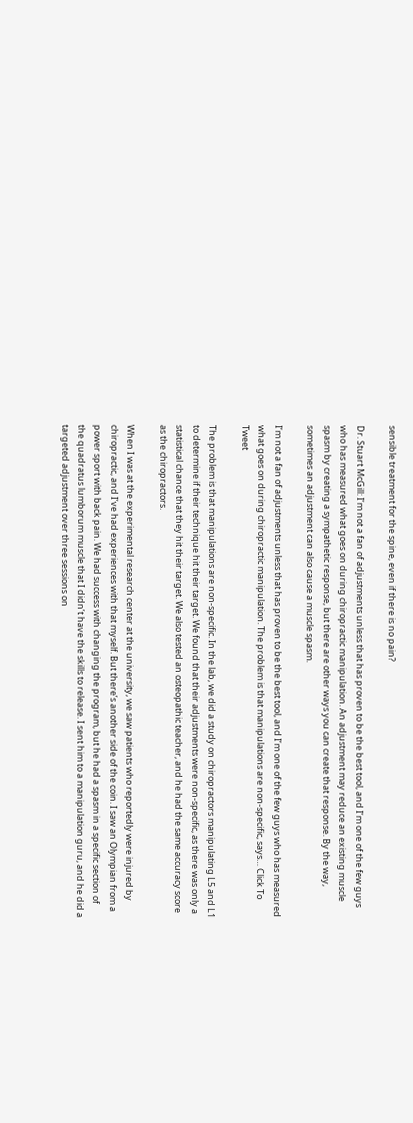sensible treatment for the spine, even if there is no pain?

Dr. Stuart McGill: I’m not a fan of adjustments unless that has proven to be the best tool, and I’m one of the few guys who has measured what goes on during chiropractic manipulation. An adjustment may reduce an existing muscle spasm by creating a sympathetic response, but there are other ways you can create that response. By the way, sometimes an adjustment can also cause a muscle spasm.

I’m not a fan of adjustments unless that has proven to be the best tool, and I’m one of the few guys who has measured what goes on during chiropractic manipulation. The problem is that manipulations are non-specific, says… Click To Tweet

The problem is that manipulations are non-specific. In the lab, we did a study on chiropractors manipulating L5 and L1 to determine if their technique hit their target. We found that their adjustments were non-specific, as there was only a statistical chance that they hit their target. We also tested an osteopathic teacher, and he had the same accuracy score as the chiropractors.

When I was at the experimental research center at the university, we saw patients who reportedly were injured by chiropractic, and I’ve had experiences with that myself. But there’s another side of the coin. I saw an Olympian from a power sport with back pain. We had success with changing the program, but he had a spasm in a specific section of the quadratus lumborum muscle that I didn’t have the skills to release. I sent him to a manipulation guru, and he did a targeted adjustment over three sessions on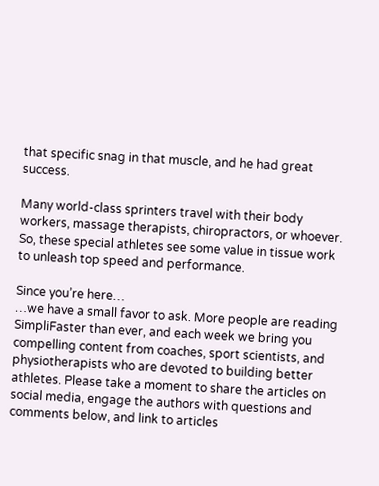that specific snag in that muscle, and he had great success.

Many world-class sprinters travel with their body workers, massage therapists, chiropractors, or whoever. So, these special athletes see some value in tissue work to unleash top speed and performance.

Since you’re here…
…we have a small favor to ask. More people are reading SimpliFaster than ever, and each week we bring you compelling content from coaches, sport scientists, and physiotherapists who are devoted to building better athletes. Please take a moment to share the articles on social media, engage the authors with questions and comments below, and link to articles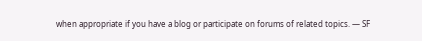when appropriate if you have a blog or participate on forums of related topics. — SF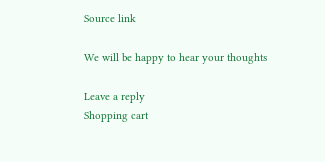Source link

We will be happy to hear your thoughts

Leave a reply
Shopping cart